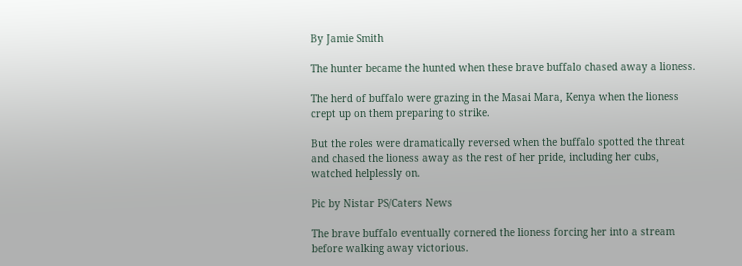By Jamie Smith

The hunter became the hunted when these brave buffalo chased away a lioness.

The herd of buffalo were grazing in the Masai Mara, Kenya when the lioness crept up on them preparing to strike.

But the roles were dramatically reversed when the buffalo spotted the threat and chased the lioness away as the rest of her pride, including her cubs, watched helplessly on.

Pic by Nistar PS/Caters News

The brave buffalo eventually cornered the lioness forcing her into a stream before walking away victorious.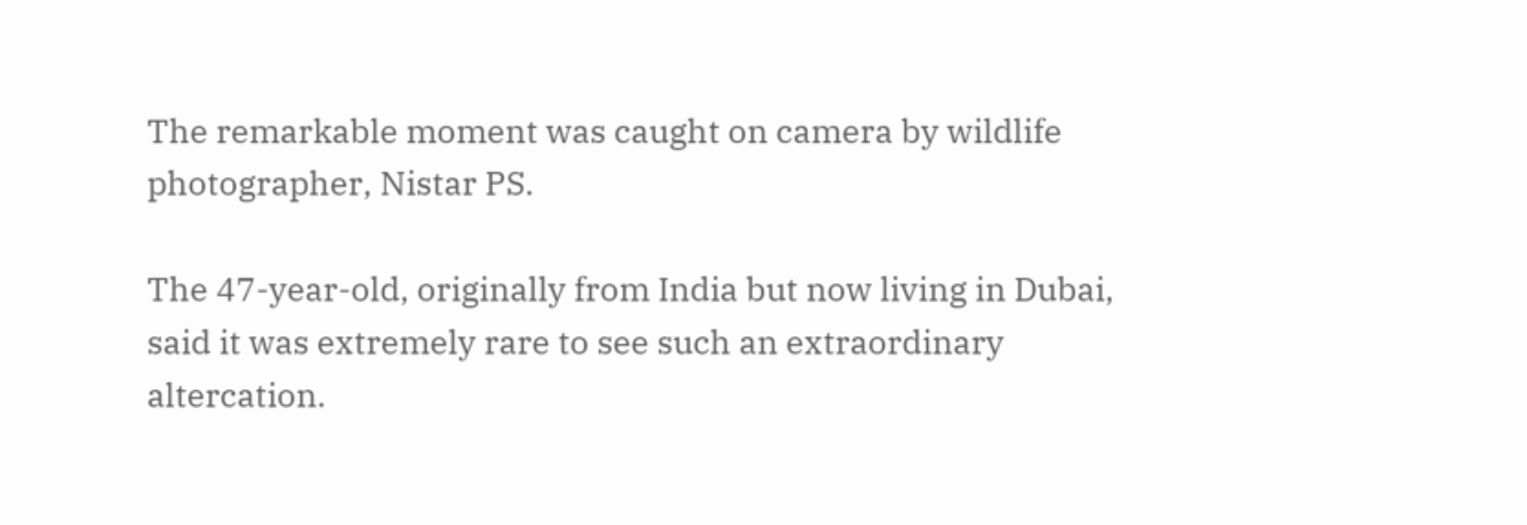The remarkable moment was caught on camera by wildlife photographer, Nistar PS.

The 47-year-old, originally from India but now living in Dubai, said it was extremely rare to see such an extraordinary altercation.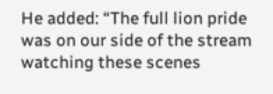He added: “The full lion pride was on our side of the stream watching these scenes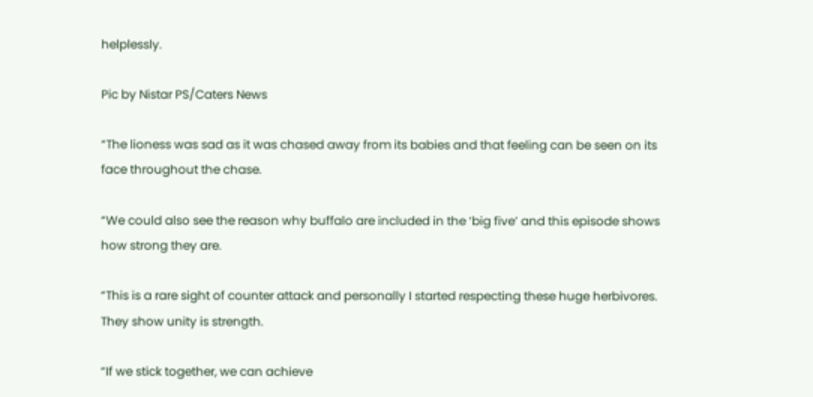helplessly.

Pic by Nistar PS/Caters News

“The lioness was sad as it was chased away from its babies and that feeling can be seen on its face throughout the chase.

“We could also see the reason why buffalo are included in the ‘big five’ and this episode shows how strong they are.

“This is a rare sight of counter attack and personally I started respecting these huge herbivores. They show unity is strength.

“If we stick together, we can achieve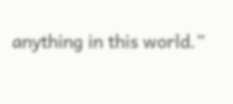anything in this world.”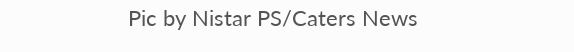Pic by Nistar PS/Caters News